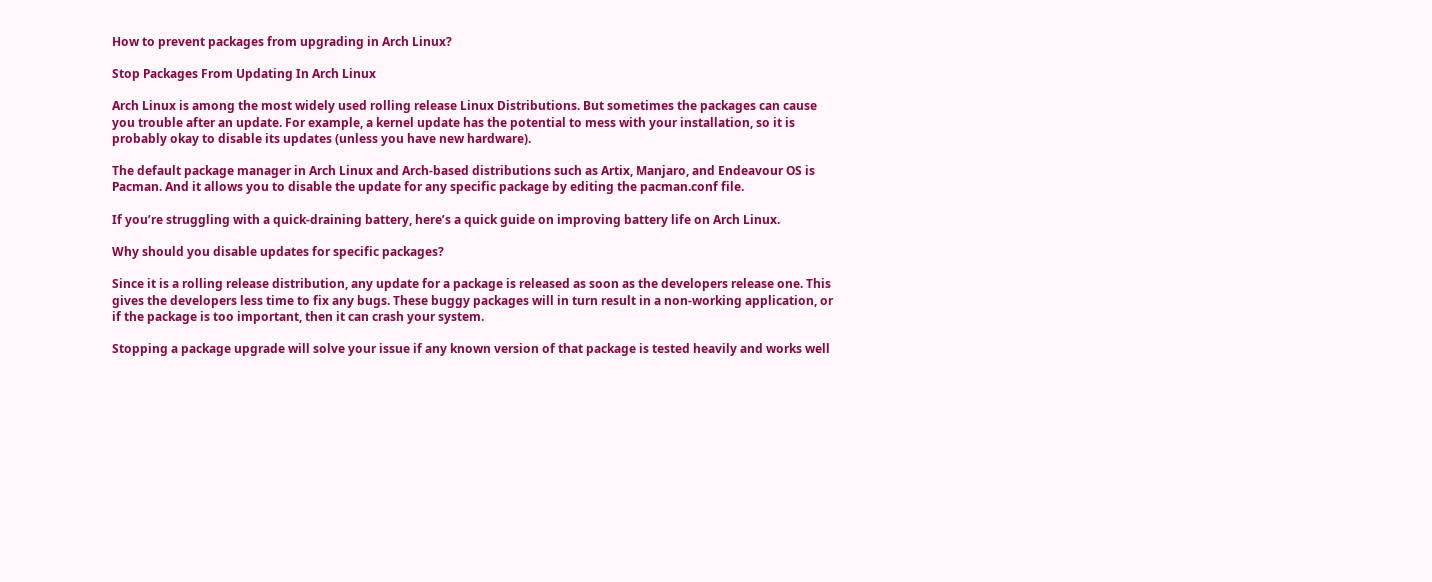How to prevent packages from upgrading in Arch Linux?

Stop Packages From Updating In Arch Linux

Arch Linux is among the most widely used rolling release Linux Distributions. But sometimes the packages can cause you trouble after an update. For example, a kernel update has the potential to mess with your installation, so it is probably okay to disable its updates (unless you have new hardware).

The default package manager in Arch Linux and Arch-based distributions such as Artix, Manjaro, and Endeavour OS is Pacman. And it allows you to disable the update for any specific package by editing the pacman.conf file.

If you’re struggling with a quick-draining battery, here’s a quick guide on improving battery life on Arch Linux.

Why should you disable updates for specific packages?

Since it is a rolling release distribution, any update for a package is released as soon as the developers release one. This gives the developers less time to fix any bugs. These buggy packages will in turn result in a non-working application, or if the package is too important, then it can crash your system.

Stopping a package upgrade will solve your issue if any known version of that package is tested heavily and works well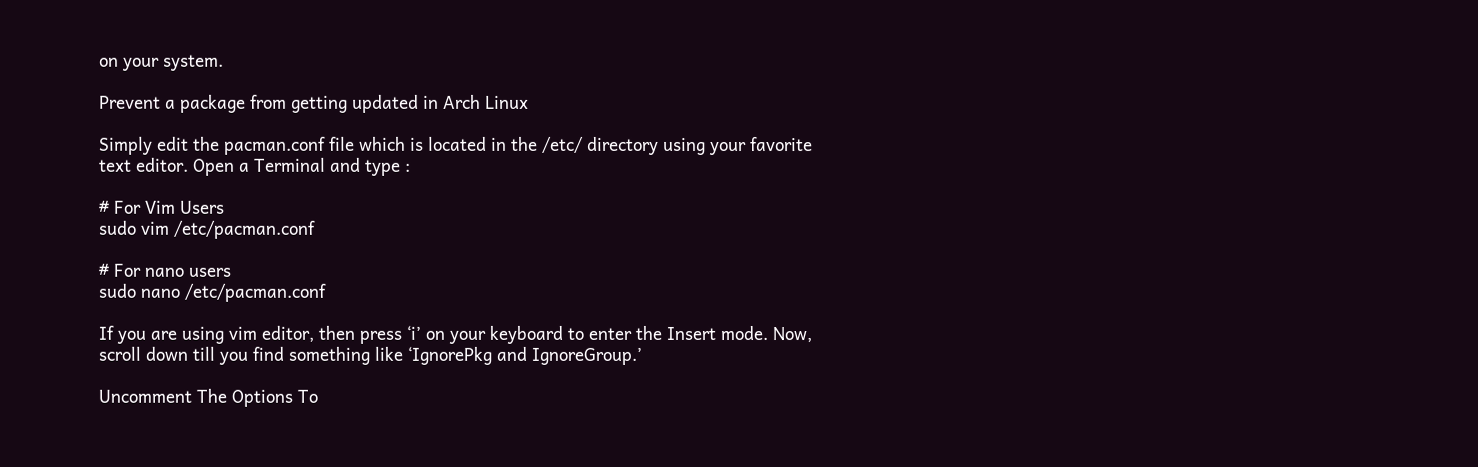on your system.

Prevent a package from getting updated in Arch Linux

Simply edit the pacman.conf file which is located in the /etc/ directory using your favorite text editor. Open a Terminal and type :

# For Vim Users
sudo vim /etc/pacman.conf

# For nano users
sudo nano /etc/pacman.conf

If you are using vim editor, then press ‘i’ on your keyboard to enter the Insert mode. Now, scroll down till you find something like ‘IgnorePkg and IgnoreGroup.’

Uncomment The Options To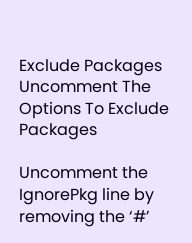Exclude Packages
Uncomment The Options To Exclude Packages

Uncomment the IgnorePkg line by removing the ‘#’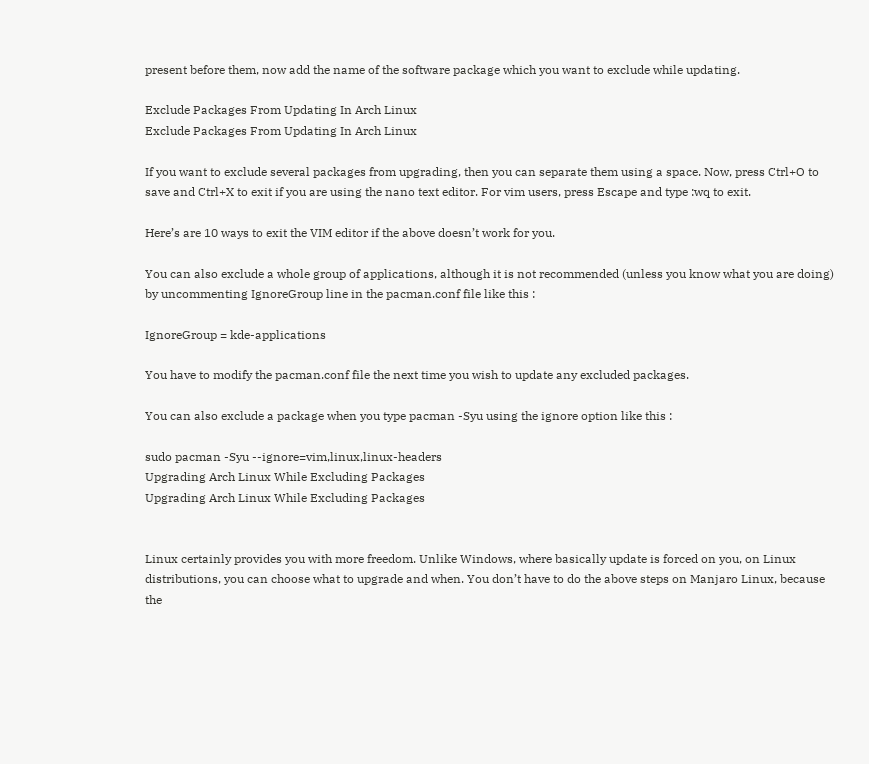present before them, now add the name of the software package which you want to exclude while updating.

Exclude Packages From Updating In Arch Linux
Exclude Packages From Updating In Arch Linux

If you want to exclude several packages from upgrading, then you can separate them using a space. Now, press Ctrl+O to save and Ctrl+X to exit if you are using the nano text editor. For vim users, press Escape and type :wq to exit.

Here’s are 10 ways to exit the VIM editor if the above doesn’t work for you.

You can also exclude a whole group of applications, although it is not recommended (unless you know what you are doing) by uncommenting IgnoreGroup line in the pacman.conf file like this :

IgnoreGroup = kde-applications

You have to modify the pacman.conf file the next time you wish to update any excluded packages.

You can also exclude a package when you type pacman -Syu using the ignore option like this :

sudo pacman -Syu --ignore=vim,linux,linux-headers
Upgrading Arch Linux While Excluding Packages
Upgrading Arch Linux While Excluding Packages


Linux certainly provides you with more freedom. Unlike Windows, where basically update is forced on you, on Linux distributions, you can choose what to upgrade and when. You don’t have to do the above steps on Manjaro Linux, because the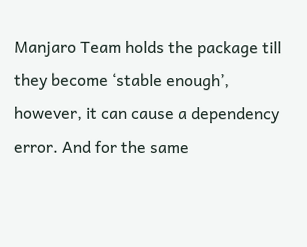Manjaro Team holds the package till they become ‘stable enough’, however, it can cause a dependency error. And for the same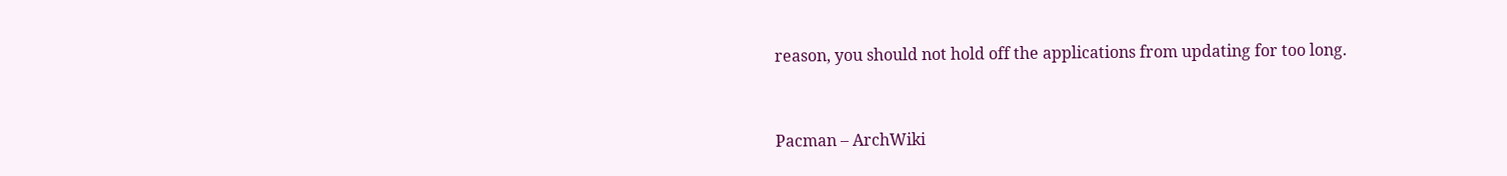reason, you should not hold off the applications from updating for too long.


Pacman – ArchWiki